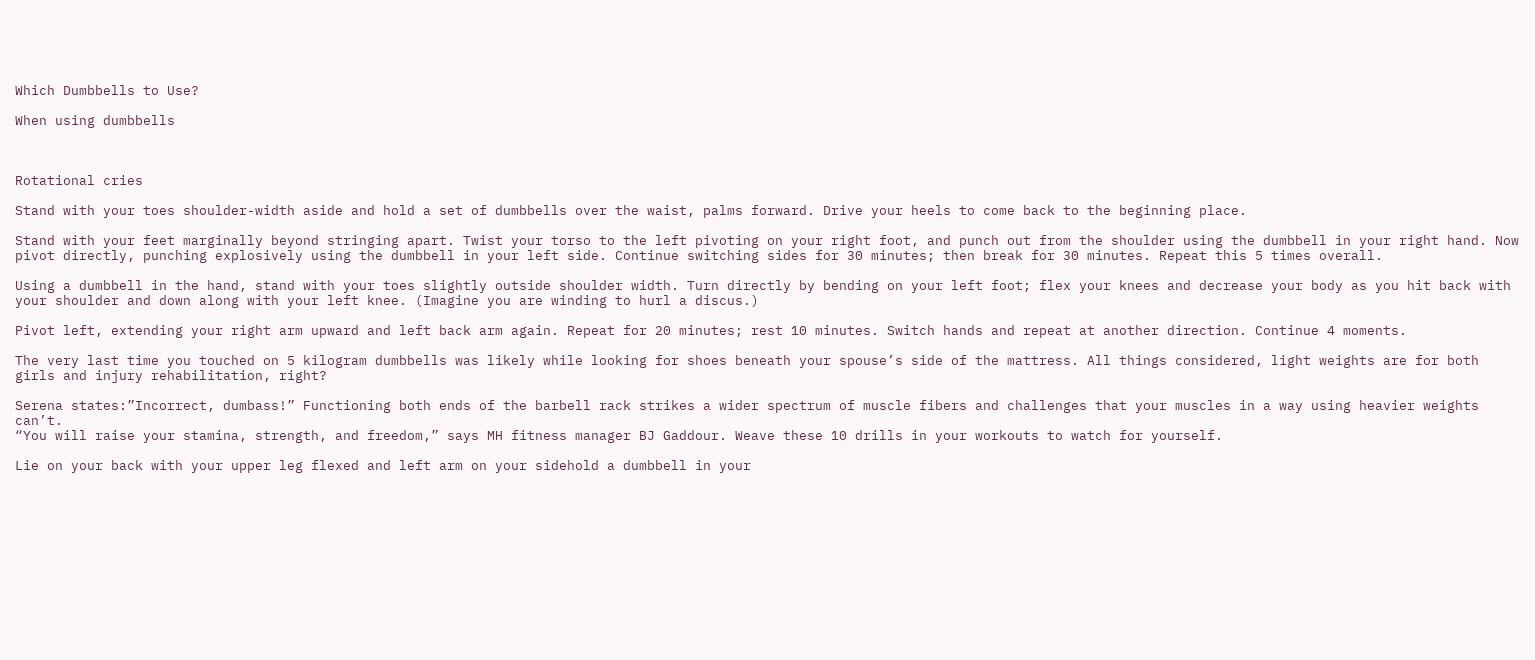Which Dumbbells to Use?

When using dumbbells



Rotational cries

Stand with your toes shoulder-width aside and hold a set of dumbbells over the waist, palms forward. Drive your heels to come back to the beginning place.

Stand with your feet marginally beyond stringing apart. Twist your torso to the left pivoting on your right foot, and punch out from the shoulder using the dumbbell in your right hand. Now pivot directly, punching explosively using the dumbbell in your left side. Continue switching sides for 30 minutes; then break for 30 minutes. Repeat this 5 times overall.

Using a dumbbell in the hand, stand with your toes slightly outside shoulder width. Turn directly by bending on your left foot; flex your knees and decrease your body as you hit back with your shoulder and down along with your left knee. (Imagine you are winding to hurl a discus.)

Pivot left, extending your right arm upward and left back arm again. Repeat for 20 minutes; rest 10 minutes. Switch hands and repeat at another direction. Continue 4 moments.

The very last time you touched on 5 kilogram dumbbells was likely while looking for shoes beneath your spouse’s side of the mattress. All things considered, light weights are for both girls and injury rehabilitation, right?

Serena states:”Incorrect, dumbass!” Functioning both ends of the barbell rack strikes a wider spectrum of muscle fibers and challenges that your muscles in a way using heavier weights can’t.
“You will raise your stamina, strength, and freedom,” says MH fitness manager BJ Gaddour. Weave these 10 drills in your workouts to watch for yourself.

Lie on your back with your upper leg flexed and left arm on your sidehold a dumbbell in your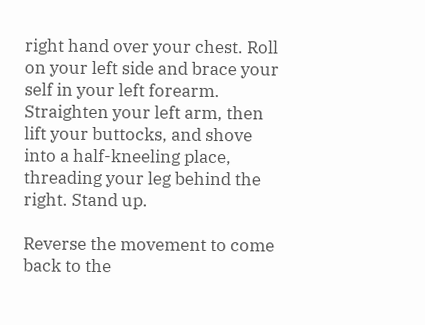right hand over your chest. Roll on your left side and brace your self in your left forearm. Straighten your left arm, then lift your buttocks, and shove into a half-kneeling place, threading your leg behind the right. Stand up.

Reverse the movement to come back to the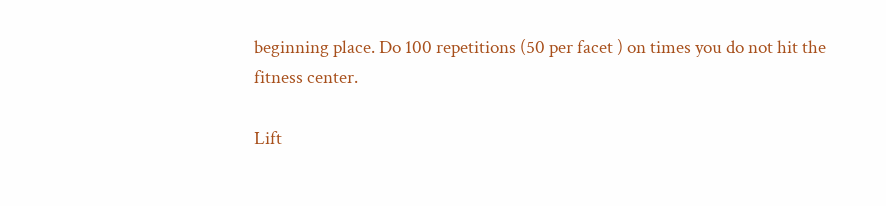beginning place. Do 100 repetitions (50 per facet ) on times you do not hit the fitness center.

Lift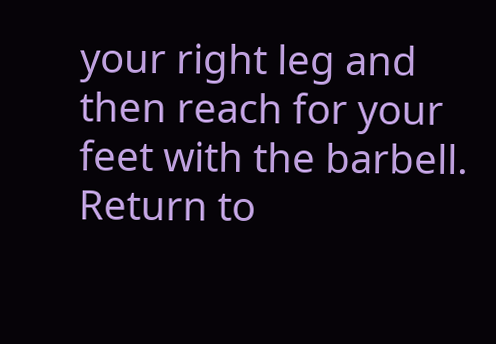your right leg and then reach for your feet with the barbell. Return to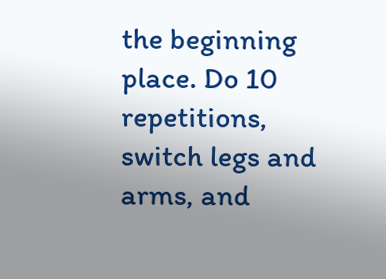the beginning place. Do 10 repetitions, switch legs and arms, and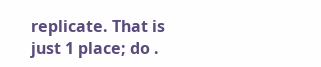replicate. That is just 1 place; do .